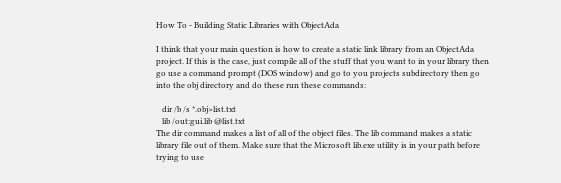How To - Building Static Libraries with ObjectAda

I think that your main question is how to create a static link library from an ObjectAda project. If this is the case, just compile all of the stuff that you want to in your library then go use a command prompt (DOS window) and go to you projects subdirectory then go into the obj directory and do these run these commands:

   dir /b /s *.obj>list.txt
   lib /out:gui.lib @list.txt
The dir command makes a list of all of the object files. The lib command makes a static library file out of them. Make sure that the Microsoft lib.exe utility is in your path before trying to use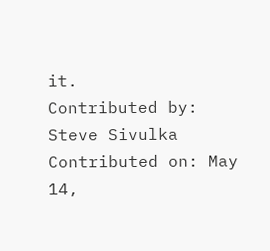it.
Contributed by: Steve Sivulka
Contributed on: May 14,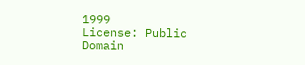1999
License: Public Domain